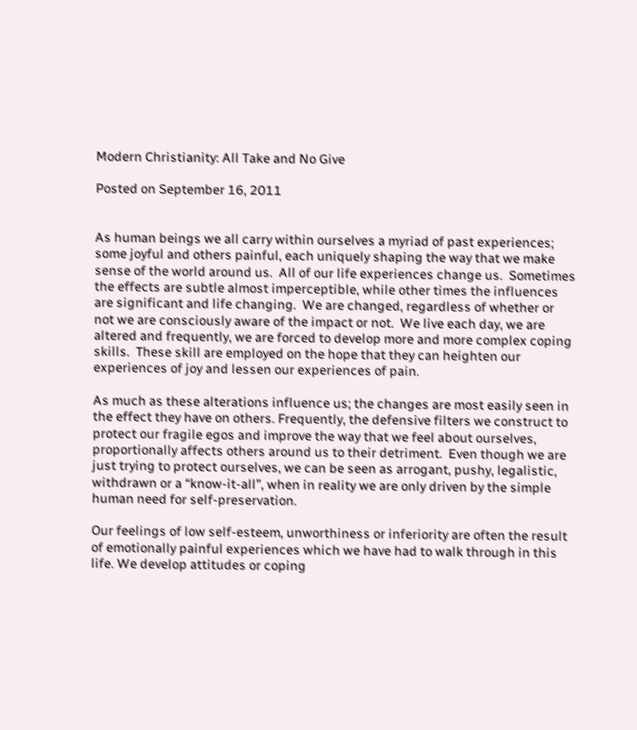Modern Christianity: All Take and No Give

Posted on September 16, 2011


As human beings we all carry within ourselves a myriad of past experiences;  some joyful and others painful, each uniquely shaping the way that we make sense of the world around us.  All of our life experiences change us.  Sometimes the effects are subtle almost imperceptible, while other times the influences are significant and life changing.  We are changed, regardless of whether or not we are consciously aware of the impact or not.  We live each day, we are altered and frequently, we are forced to develop more and more complex coping skills.  These skill are employed on the hope that they can heighten our experiences of joy and lessen our experiences of pain.

As much as these alterations influence us; the changes are most easily seen in the effect they have on others. Frequently, the defensive filters we construct to protect our fragile egos and improve the way that we feel about ourselves, proportionally affects others around us to their detriment.  Even though we are just trying to protect ourselves, we can be seen as arrogant, pushy, legalistic, withdrawn or a “know-it-all”, when in reality we are only driven by the simple human need for self-preservation.

Our feelings of low self-esteem, unworthiness or inferiority are often the result of emotionally painful experiences which we have had to walk through in this life. We develop attitudes or coping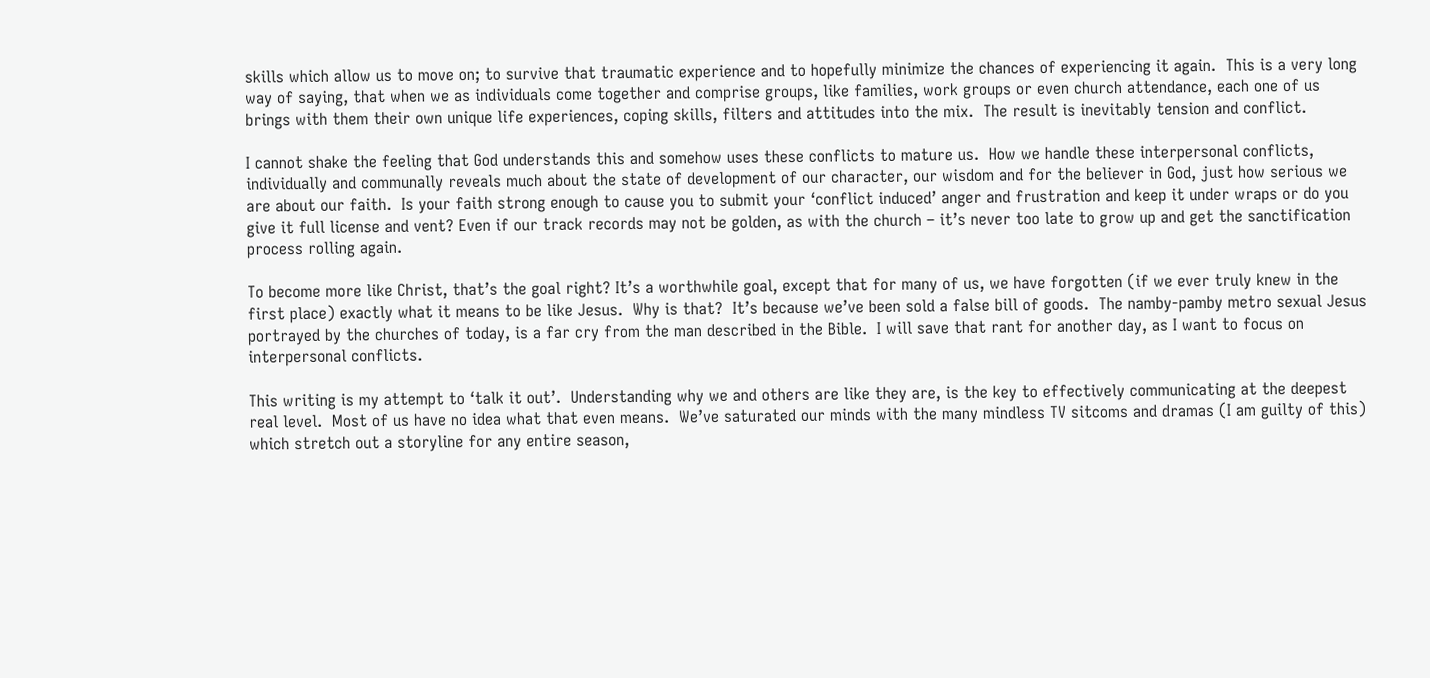skills which allow us to move on; to survive that traumatic experience and to hopefully minimize the chances of experiencing it again.  This is a very long way of saying, that when we as individuals come together and comprise groups, like families, work groups or even church attendance, each one of us brings with them their own unique life experiences, coping skills, filters and attitudes into the mix.  The result is inevitably tension and conflict.

I cannot shake the feeling that God understands this and somehow uses these conflicts to mature us.  How we handle these interpersonal conflicts, individually and communally reveals much about the state of development of our character, our wisdom and for the believer in God, just how serious we are about our faith.  Is your faith strong enough to cause you to submit your ‘conflict induced’ anger and frustration and keep it under wraps or do you give it full license and vent? Even if our track records may not be golden, as with the church – it’s never too late to grow up and get the sanctification process rolling again.

To become more like Christ, that’s the goal right? It’s a worthwhile goal, except that for many of us, we have forgotten (if we ever truly knew in the first place) exactly what it means to be like Jesus.  Why is that?  It’s because we’ve been sold a false bill of goods.  The namby-pamby metro sexual Jesus portrayed by the churches of today, is a far cry from the man described in the Bible.  I will save that rant for another day, as I want to focus on interpersonal conflicts.

This writing is my attempt to ‘talk it out’.  Understanding why we and others are like they are, is the key to effectively communicating at the deepest real level.  Most of us have no idea what that even means.  We’ve saturated our minds with the many mindless TV sitcoms and dramas (I am guilty of this) which stretch out a storyline for any entire season,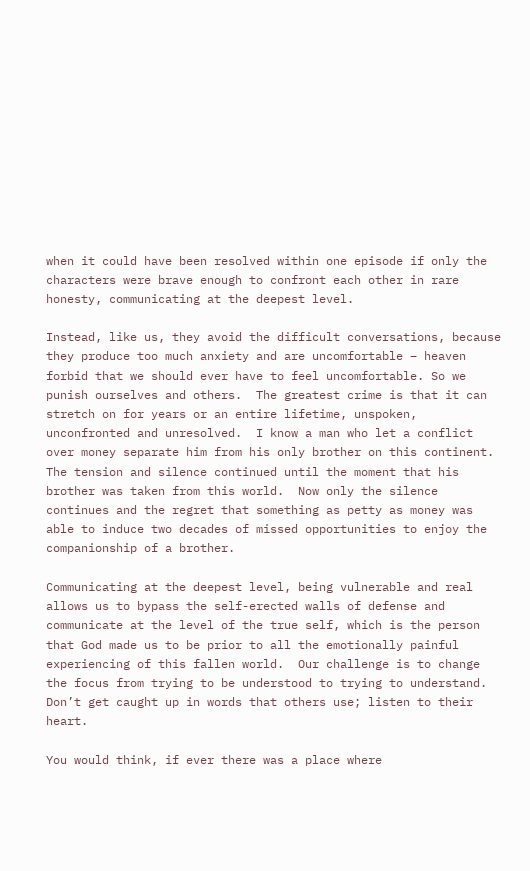when it could have been resolved within one episode if only the characters were brave enough to confront each other in rare honesty, communicating at the deepest level.

Instead, like us, they avoid the difficult conversations, because they produce too much anxiety and are uncomfortable – heaven forbid that we should ever have to feel uncomfortable. So we punish ourselves and others.  The greatest crime is that it can stretch on for years or an entire lifetime, unspoken, unconfronted and unresolved.  I know a man who let a conflict over money separate him from his only brother on this continent. The tension and silence continued until the moment that his brother was taken from this world.  Now only the silence continues and the regret that something as petty as money was able to induce two decades of missed opportunities to enjoy the companionship of a brother.

Communicating at the deepest level, being vulnerable and real allows us to bypass the self-erected walls of defense and communicate at the level of the true self, which is the person that God made us to be prior to all the emotionally painful experiencing of this fallen world.  Our challenge is to change the focus from trying to be understood to trying to understand.  Don’t get caught up in words that others use; listen to their heart.

You would think, if ever there was a place where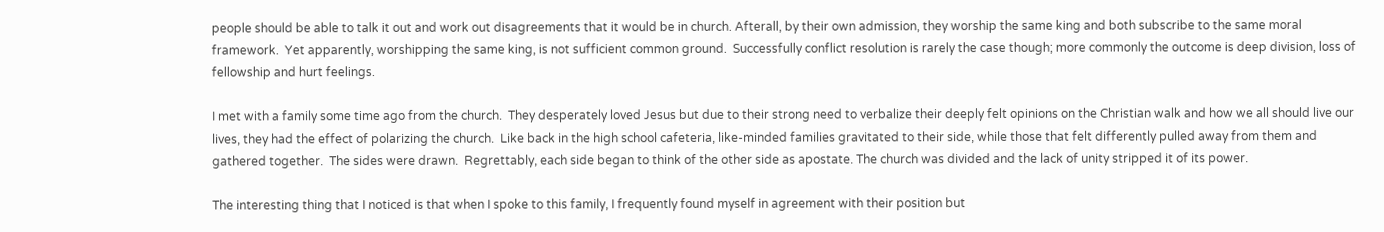people should be able to talk it out and work out disagreements that it would be in church. Afterall, by their own admission, they worship the same king and both subscribe to the same moral framework.  Yet apparently, worshipping the same king, is not sufficient common ground.  Successfully conflict resolution is rarely the case though; more commonly the outcome is deep division, loss of fellowship and hurt feelings.

I met with a family some time ago from the church.  They desperately loved Jesus but due to their strong need to verbalize their deeply felt opinions on the Christian walk and how we all should live our lives, they had the effect of polarizing the church.  Like back in the high school cafeteria, like-minded families gravitated to their side, while those that felt differently pulled away from them and gathered together.  The sides were drawn.  Regrettably, each side began to think of the other side as apostate. The church was divided and the lack of unity stripped it of its power.

The interesting thing that I noticed is that when I spoke to this family, I frequently found myself in agreement with their position but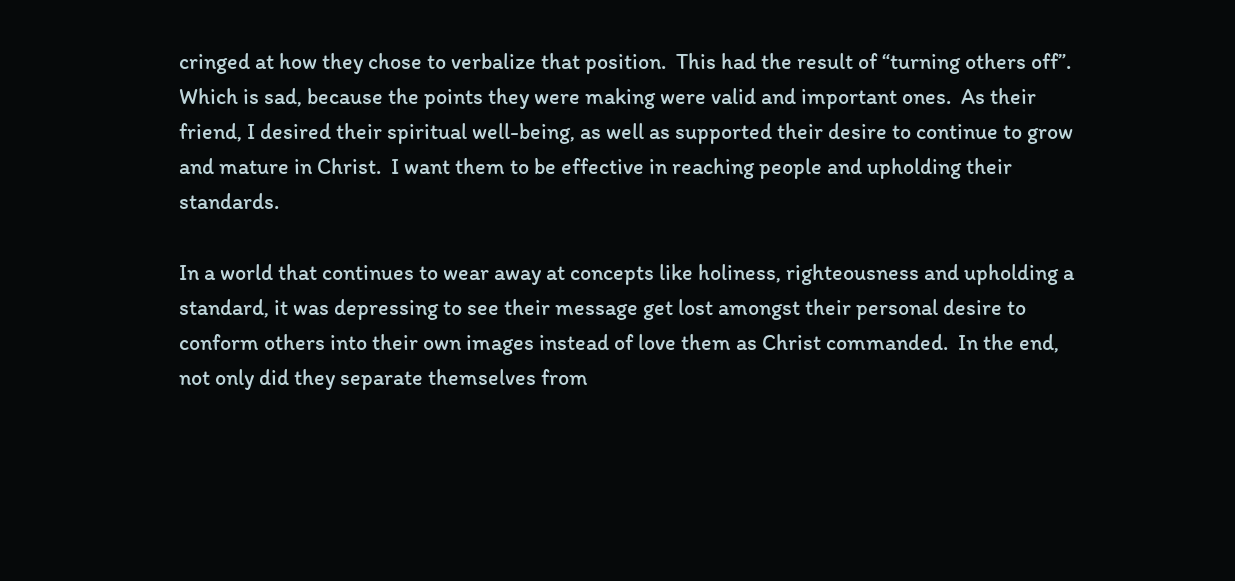cringed at how they chose to verbalize that position.  This had the result of “turning others off”.  Which is sad, because the points they were making were valid and important ones.  As their friend, I desired their spiritual well-being, as well as supported their desire to continue to grow and mature in Christ.  I want them to be effective in reaching people and upholding their standards.

In a world that continues to wear away at concepts like holiness, righteousness and upholding a standard, it was depressing to see their message get lost amongst their personal desire to conform others into their own images instead of love them as Christ commanded.  In the end, not only did they separate themselves from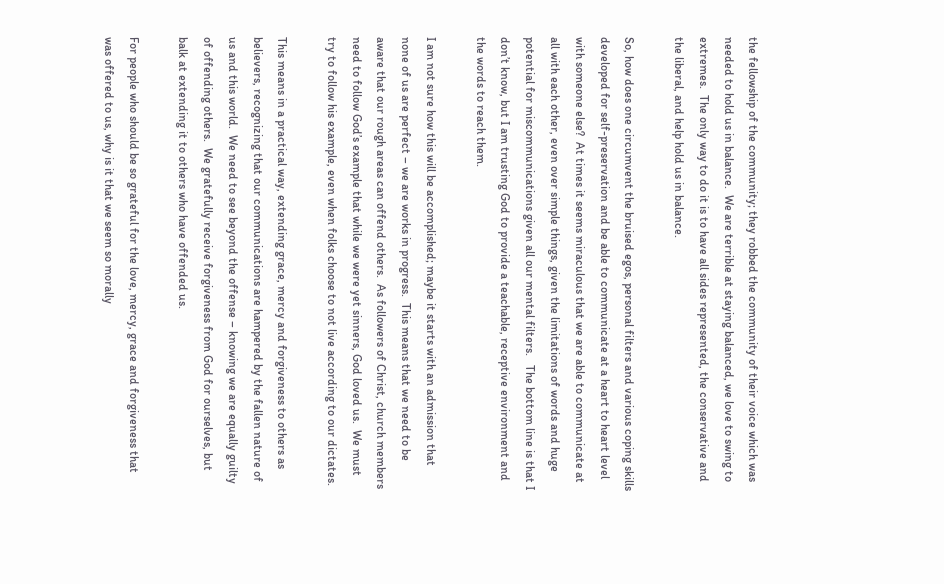the fellowship of the community; they robbed the community of their voice which was needed to hold us in balance.  We are terrible at staying balanced, we love to swing to extremes.  The only way to do it is to have all sides represented, the conservative and the liberal, and help hold us in balance.

So, how does one circumvent the bruised egos, personal filters and various coping skills developed for self-preservation and be able to communicate at a heart to heart level with someone else?  At times it seems miraculous that we are able to communicate at all with each other, even over simple things, given the limitations of words and huge potential for miscommunications given all our mental filters.   The bottom line is that I don’t know, but I am trusting God to provide a teachable, receptive environment and the words to reach them.

I am not sure how this will be accomplished; maybe it starts with an admission that none of us are perfect – we are works in progress.  This means that we need to be aware that our rough areas can offend others.  As followers of Christ, church members need to follow God’s example that while we were yet sinners, God loved us.  We must try to follow his example, even when folks choose to not live according to our dictates.

This means in a practical way, extending grace, mercy and forgiveness to others as believers, recognizing that our communications are hampered by the fallen nature of us and this world.  We need to see beyond the offense – knowing we are equally guilty of offending others.  We gratefully receive forgiveness from God for ourselves, but balk at extending it to others who have offended us.

For people who should be so grateful for the love, mercy, grace and forgiveness that was offered to us, why is it that we seem so morally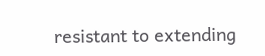resistant to extending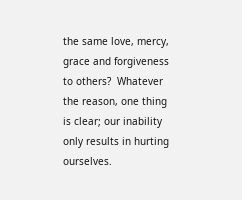the same love, mercy, grace and forgiveness to others?  Whatever the reason, one thing is clear; our inability only results in hurting ourselves.